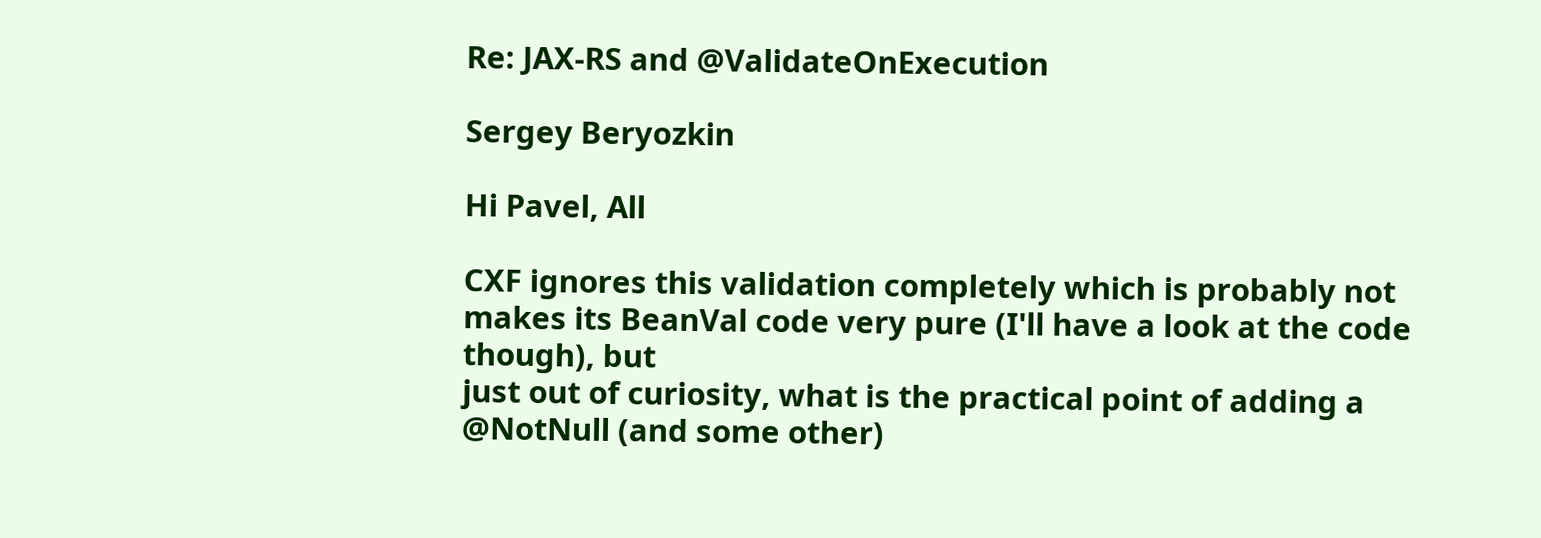Re: JAX-RS and @ValidateOnExecution

Sergey Beryozkin

Hi Pavel, All

CXF ignores this validation completely which is probably not makes its BeanVal code very pure (I'll have a look at the code though), but
just out of curiosity, what is the practical point of adding a @NotNull (and some other)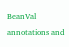BeanVal annotations and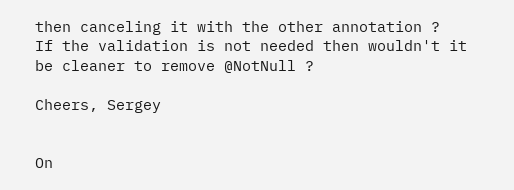then canceling it with the other annotation ?
If the validation is not needed then wouldn't it be cleaner to remove @NotNull ?

Cheers, Sergey


On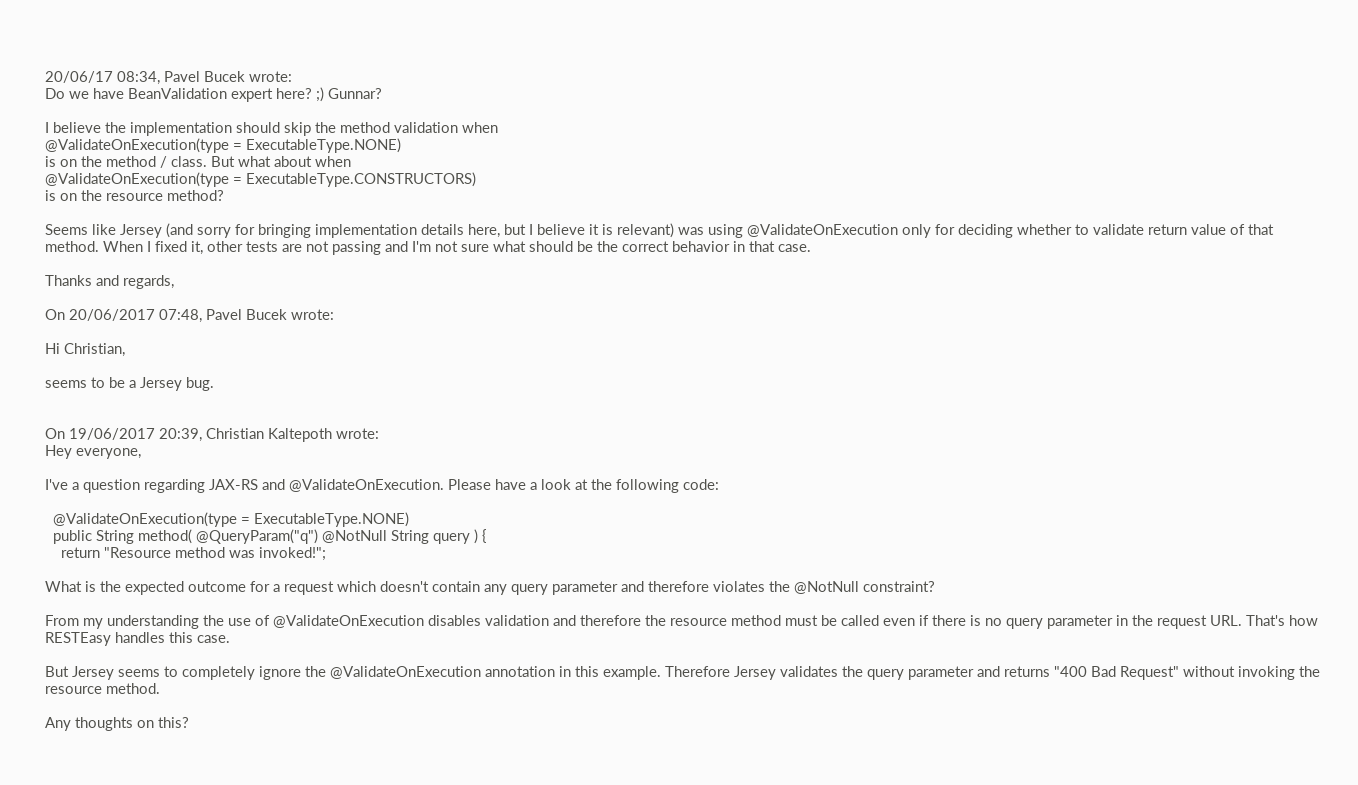20/06/17 08:34, Pavel Bucek wrote:
Do we have BeanValidation expert here? ;) Gunnar?

I believe the implementation should skip the method validation when
@ValidateOnExecution(type = ExecutableType.NONE)
is on the method / class. But what about when
@ValidateOnExecution(type = ExecutableType.CONSTRUCTORS)
is on the resource method?

Seems like Jersey (and sorry for bringing implementation details here, but I believe it is relevant) was using @ValidateOnExecution only for deciding whether to validate return value of that method. When I fixed it, other tests are not passing and I'm not sure what should be the correct behavior in that case.

Thanks and regards,

On 20/06/2017 07:48, Pavel Bucek wrote:

Hi Christian,

seems to be a Jersey bug.


On 19/06/2017 20:39, Christian Kaltepoth wrote:
Hey everyone,

I've a question regarding JAX-RS and @ValidateOnExecution. Please have a look at the following code:

  @ValidateOnExecution(type = ExecutableType.NONE)
  public String method( @QueryParam("q") @NotNull String query ) {
    return "Resource method was invoked!";

What is the expected outcome for a request which doesn't contain any query parameter and therefore violates the @NotNull constraint?

From my understanding the use of @ValidateOnExecution disables validation and therefore the resource method must be called even if there is no query parameter in the request URL. That's how RESTEasy handles this case.

But Jersey seems to completely ignore the @ValidateOnExecution annotation in this example. Therefore Jersey validates the query parameter and returns "400 Bad Request" without invoking the resource method.

Any thoughts on this?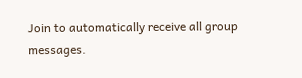Join to automatically receive all group messages.